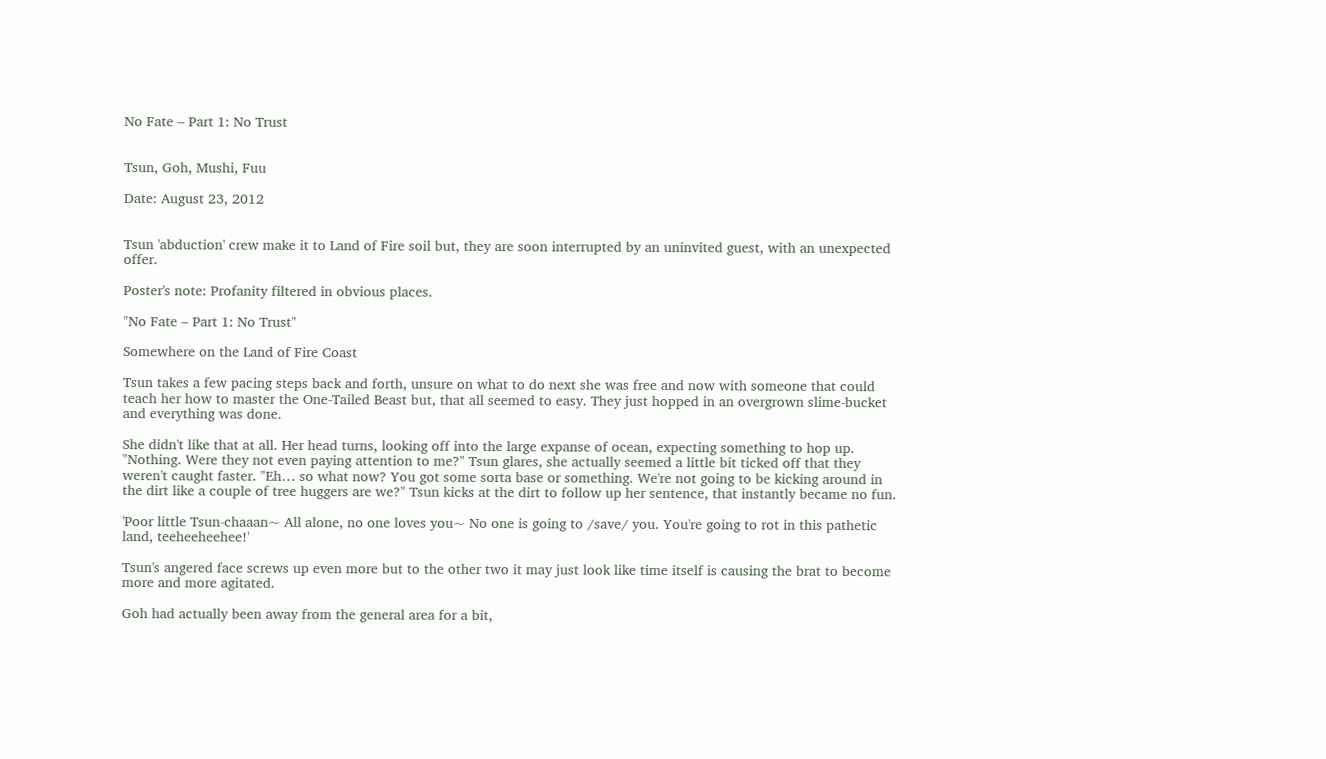No Fate – Part 1: No Trust


Tsun, Goh, Mushi, Fuu

Date: August 23, 2012


Tsun 'abduction' crew make it to Land of Fire soil but, they are soon interrupted by an uninvited guest, with an unexpected offer.

Poster's note: Profanity filtered in obvious places.

"No Fate – Part 1: No Trust"

Somewhere on the Land of Fire Coast

Tsun takes a few pacing steps back and forth, unsure on what to do next she was free and now with someone that could teach her how to master the One-Tailed Beast but, that all seemed to easy. They just hopped in an overgrown slime-bucket and everything was done.

She didn't like that at all. Her head turns, looking off into the large expanse of ocean, expecting something to hop up.
"Nothing. Were they not even paying attention to me?" Tsun glares, she actually seemed a little bit ticked off that they weren't caught faster. "Eh… so what now? You got some sorta base or something. We're not going to be kicking around in the dirt like a couple of tree huggers are we?" Tsun kicks at the dirt to follow up her sentence, that instantly became no fun.

'Poor little Tsun-chaaan~ All alone, no one loves you~ No one is going to /save/ you. You're going to rot in this pathetic land, teeheeheehee!'

Tsun's angered face screws up even more but to the other two it may just look like time itself is causing the brat to become more and more agitated.

Goh had actually been away from the general area for a bit,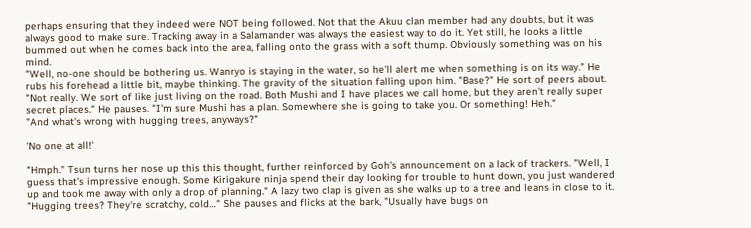perhaps ensuring that they indeed were NOT being followed. Not that the Akuu clan member had any doubts, but it was always good to make sure. Tracking away in a Salamander was always the easiest way to do it. Yet still, he looks a little bummed out when he comes back into the area, falling onto the grass with a soft thump. Obviously something was on his mind.
"Well, no-one should be bothering us. Wanryo is staying in the water, so he'll alert me when something is on its way." He rubs his forehead a little bit, maybe thinking. The gravity of the situation falling upon him. "Base?" He sort of peers about. "Not really. We sort of like just living on the road. Both Mushi and I have places we call home, but they aren't really super secret places." He pauses. "I'm sure Mushi has a plan. Somewhere she is going to take you. Or something! Heh."
"And what's wrong with hugging trees, anyways?"

'No one at all!'

"Hmph." Tsun turns her nose up this this thought, further reinforced by Goh's announcement on a lack of trackers. "Well, I guess that's impressive enough. Some Kirigakure ninja spend their day looking for trouble to hunt down, you just wandered up and took me away with only a drop of planning." A lazy two clap is given as she walks up to a tree and leans in close to it. "Hugging trees? They're scratchy, cold…" She pauses and flicks at the bark, "Usually have bugs on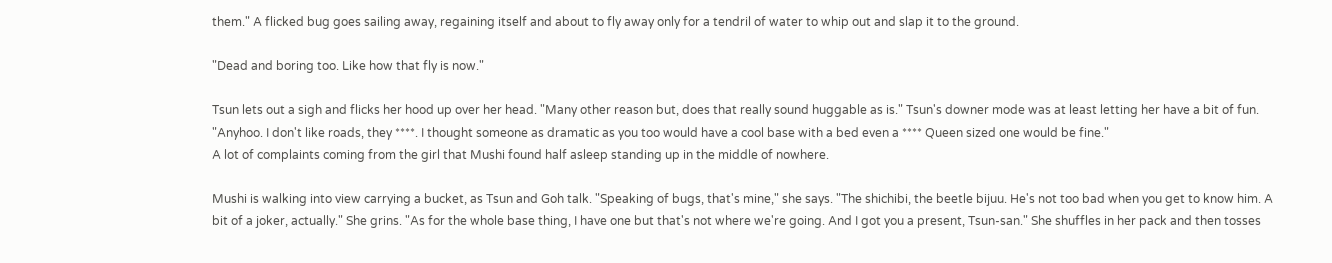them." A flicked bug goes sailing away, regaining itself and about to fly away only for a tendril of water to whip out and slap it to the ground.

"Dead and boring too. Like how that fly is now."

Tsun lets out a sigh and flicks her hood up over her head. "Many other reason but, does that really sound huggable as is." Tsun's downer mode was at least letting her have a bit of fun. "Anyhoo. I don't like roads, they ****. I thought someone as dramatic as you too would have a cool base with a bed even a **** Queen sized one would be fine."
A lot of complaints coming from the girl that Mushi found half asleep standing up in the middle of nowhere.

Mushi is walking into view carrying a bucket, as Tsun and Goh talk. "Speaking of bugs, that's mine," she says. "The shichibi, the beetle bijuu. He's not too bad when you get to know him. A bit of a joker, actually." She grins. "As for the whole base thing, I have one but that's not where we're going. And I got you a present, Tsun-san." She shuffles in her pack and then tosses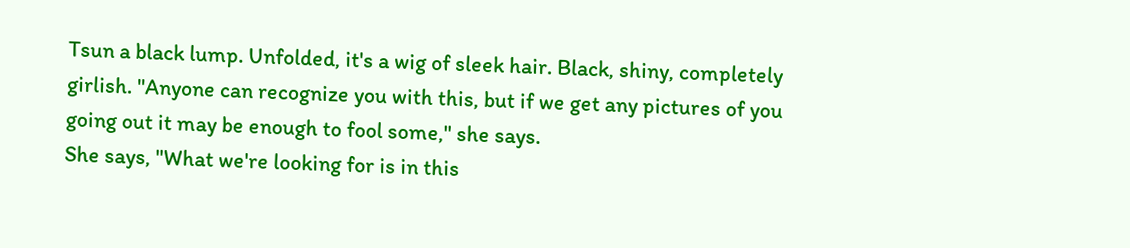Tsun a black lump. Unfolded, it's a wig of sleek hair. Black, shiny, completely girlish. "Anyone can recognize you with this, but if we get any pictures of you going out it may be enough to fool some," she says.
She says, "What we're looking for is in this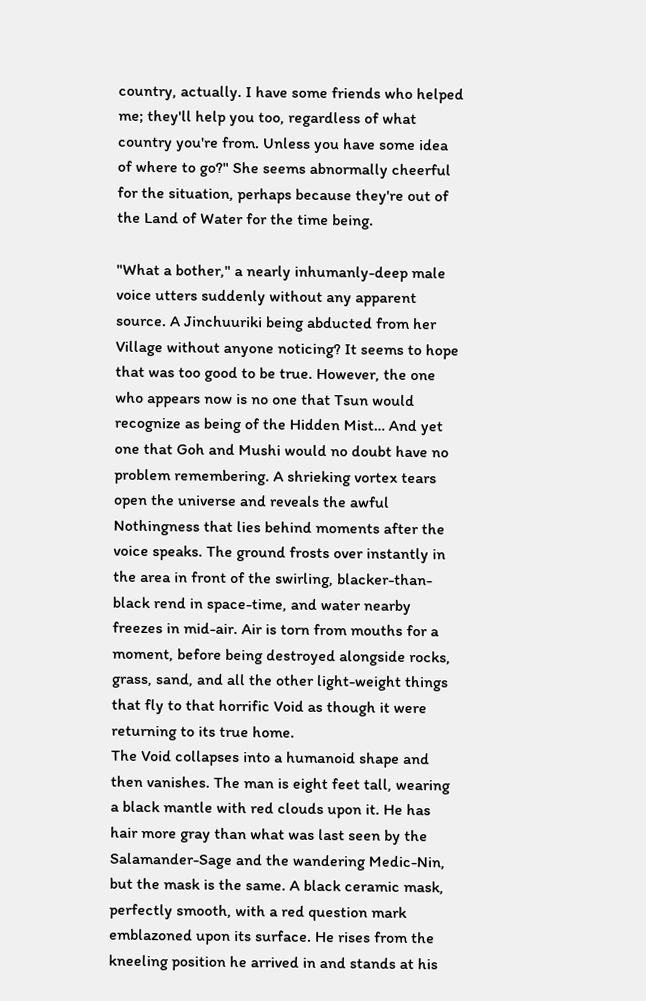country, actually. I have some friends who helped me; they'll help you too, regardless of what country you're from. Unless you have some idea of where to go?" She seems abnormally cheerful for the situation, perhaps because they're out of the Land of Water for the time being.

"What a bother," a nearly inhumanly-deep male voice utters suddenly without any apparent source. A Jinchuuriki being abducted from her Village without anyone noticing? It seems to hope that was too good to be true. However, the one who appears now is no one that Tsun would recognize as being of the Hidden Mist… And yet one that Goh and Mushi would no doubt have no problem remembering. A shrieking vortex tears open the universe and reveals the awful Nothingness that lies behind moments after the voice speaks. The ground frosts over instantly in the area in front of the swirling, blacker-than-black rend in space-time, and water nearby freezes in mid-air. Air is torn from mouths for a moment, before being destroyed alongside rocks, grass, sand, and all the other light-weight things that fly to that horrific Void as though it were returning to its true home.
The Void collapses into a humanoid shape and then vanishes. The man is eight feet tall, wearing a black mantle with red clouds upon it. He has hair more gray than what was last seen by the Salamander-Sage and the wandering Medic-Nin, but the mask is the same. A black ceramic mask, perfectly smooth, with a red question mark emblazoned upon its surface. He rises from the kneeling position he arrived in and stands at his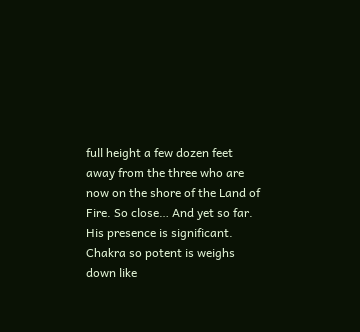full height a few dozen feet away from the three who are now on the shore of the Land of Fire. So close… And yet so far.
His presence is significant. Chakra so potent is weighs down like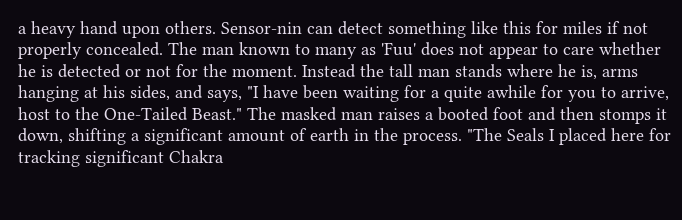a heavy hand upon others. Sensor-nin can detect something like this for miles if not properly concealed. The man known to many as 'Fuu' does not appear to care whether he is detected or not for the moment. Instead the tall man stands where he is, arms hanging at his sides, and says, "I have been waiting for a quite awhile for you to arrive, host to the One-Tailed Beast." The masked man raises a booted foot and then stomps it down, shifting a significant amount of earth in the process. "The Seals I placed here for tracking significant Chakra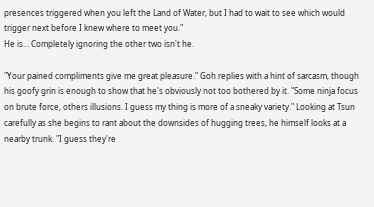presences triggered when you left the Land of Water, but I had to wait to see which would trigger next before I knew where to meet you."
He is… Completely ignoring the other two isn't he.

"Your pained compliments give me great pleasure." Goh replies with a hint of sarcasm, though his goofy grin is enough to show that he's obviously not too bothered by it. "Some ninja focus on brute force, others illusions. I guess my thing is more of a sneaky variety." Looking at Tsun carefully as she begins to rant about the downsides of hugging trees, he himself looks at a nearby trunk. "I guess they're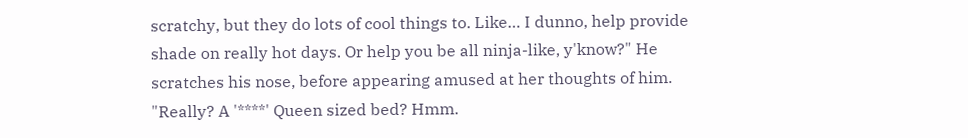scratchy, but they do lots of cool things to. Like… I dunno, help provide shade on really hot days. Or help you be all ninja-like, y'know?" He scratches his nose, before appearing amused at her thoughts of him. "Really? A '****' Queen sized bed? Hmm.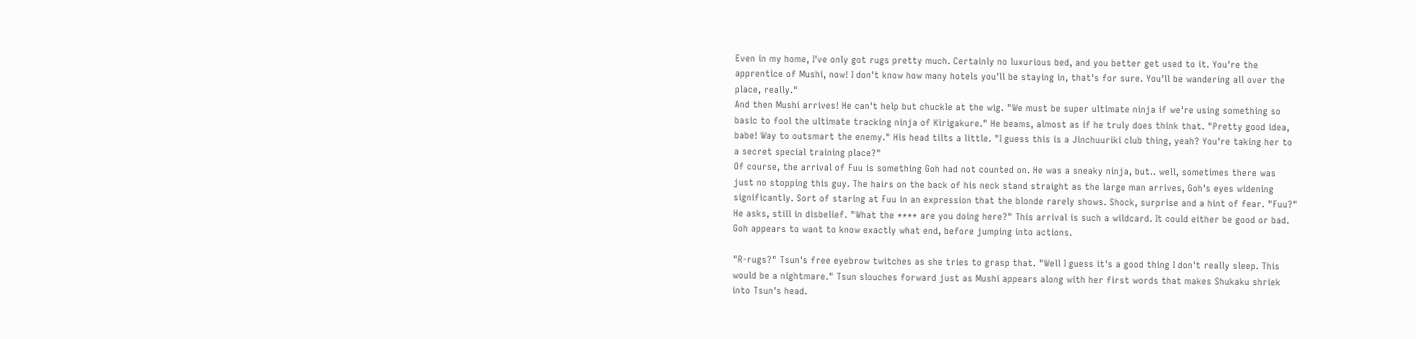Even in my home, I've only got rugs pretty much. Certainly no luxurious bed, and you better get used to it. You're the apprentice of Mushi, now! I don't know how many hotels you'll be staying in, that's for sure. You'll be wandering all over the place, really."
And then Mushi arrives! He can't help but chuckle at the wig. "We must be super ultimate ninja if we're using something so basic to fool the ultimate tracking ninja of Kirigakure." He beams, almost as if he truly does think that. "Pretty good idea, babe! Way to outsmart the enemy." His head tilts a little. "I guess this is a Jinchuuriki club thing, yeah? You're taking her to a secret special training place?"
Of course, the arrival of Fuu is something Goh had not counted on. He was a sneaky ninja, but.. well, sometimes there was just no stopping this guy. The hairs on the back of his neck stand straight as the large man arrives, Goh's eyes widening significantly. Sort of staring at Fuu in an expression that the blonde rarely shows. Shock, surprise and a hint of fear. "Fuu?" He asks, still in disbelief. "What the **** are you doing here?" This arrival is such a wildcard. It could either be good or bad. Goh appears to want to know exactly what end, before jumping into actions.

"R-rugs?" Tsun's free eyebrow twitches as she tries to grasp that. "Well I guess it's a good thing I don't really sleep. This would be a nightmare." Tsun slouches forward just as Mushi appears along with her first words that makes Shukaku shriek into Tsun's head.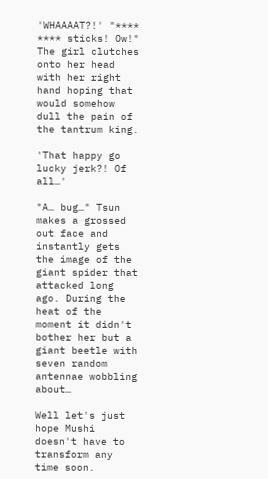'WHAAAAT?!' "**** **** sticks! Ow!" The girl clutches onto her head with her right hand hoping that would somehow dull the pain of the tantrum king.

'That happy go lucky jerk?! Of all…'

"A… bug…" Tsun makes a grossed out face and instantly gets the image of the giant spider that attacked long ago. During the heat of the moment it didn't bother her but a giant beetle with seven random antennae wobbling about…

Well let's just hope Mushi doesn't have to transform any time soon.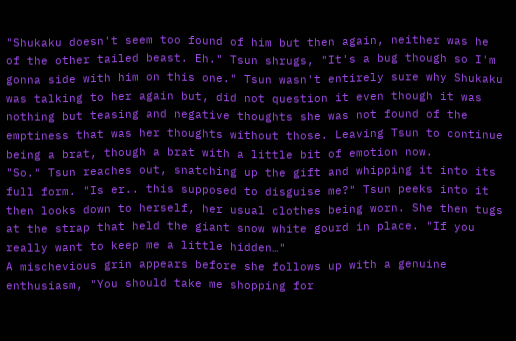"Shukaku doesn't seem too found of him but then again, neither was he of the other tailed beast. Eh." Tsun shrugs, "It's a bug though so I'm gonna side with him on this one." Tsun wasn't entirely sure why Shukaku was talking to her again but, did not question it even though it was nothing but teasing and negative thoughts she was not found of the emptiness that was her thoughts without those. Leaving Tsun to continue being a brat, though a brat with a little bit of emotion now.
"So." Tsun reaches out, snatching up the gift and whipping it into its full form. "Is er.. this supposed to disguise me?" Tsun peeks into it then looks down to herself, her usual clothes being worn. She then tugs at the strap that held the giant snow white gourd in place. "If you really want to keep me a little hidden…"
A mischevious grin appears before she follows up with a genuine enthusiasm, "You should take me shopping for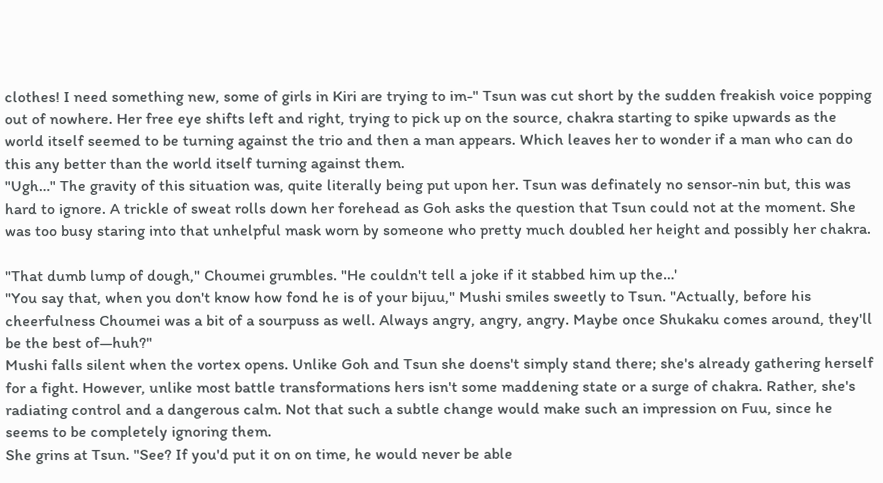clothes! I need something new, some of girls in Kiri are trying to im-" Tsun was cut short by the sudden freakish voice popping out of nowhere. Her free eye shifts left and right, trying to pick up on the source, chakra starting to spike upwards as the world itself seemed to be turning against the trio and then a man appears. Which leaves her to wonder if a man who can do this any better than the world itself turning against them.
"Ugh…" The gravity of this situation was, quite literally being put upon her. Tsun was definately no sensor-nin but, this was hard to ignore. A trickle of sweat rolls down her forehead as Goh asks the question that Tsun could not at the moment. She was too busy staring into that unhelpful mask worn by someone who pretty much doubled her height and possibly her chakra.

"That dumb lump of dough," Choumei grumbles. "He couldn't tell a joke if it stabbed him up the…'
"You say that, when you don't know how fond he is of your bijuu," Mushi smiles sweetly to Tsun. "Actually, before his cheerfulness Choumei was a bit of a sourpuss as well. Always angry, angry, angry. Maybe once Shukaku comes around, they'll be the best of—huh?"
Mushi falls silent when the vortex opens. Unlike Goh and Tsun she doens't simply stand there; she's already gathering herself for a fight. However, unlike most battle transformations hers isn't some maddening state or a surge of chakra. Rather, she's radiating control and a dangerous calm. Not that such a subtle change would make such an impression on Fuu, since he seems to be completely ignoring them.
She grins at Tsun. "See? If you'd put it on on time, he would never be able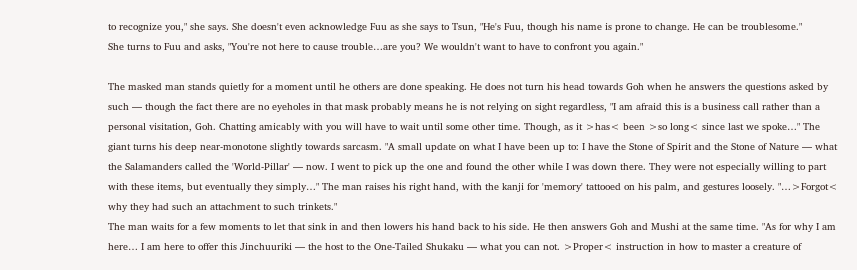to recognize you," she says. She doesn't even acknowledge Fuu as she says to Tsun, "He's Fuu, though his name is prone to change. He can be troublesome."
She turns to Fuu and asks, "You're not here to cause trouble…are you? We wouldn't want to have to confront you again."

The masked man stands quietly for a moment until he others are done speaking. He does not turn his head towards Goh when he answers the questions asked by such — though the fact there are no eyeholes in that mask probably means he is not relying on sight regardless, "I am afraid this is a business call rather than a personal visitation, Goh. Chatting amicably with you will have to wait until some other time. Though, as it >has< been >so long< since last we spoke…" The giant turns his deep near-monotone slightly towards sarcasm. "A small update on what I have been up to: I have the Stone of Spirit and the Stone of Nature — what the Salamanders called the 'World-Pillar' — now. I went to pick up the one and found the other while I was down there. They were not especially willing to part with these items, but eventually they simply…" The man raises his right hand, with the kanji for 'memory' tattooed on his palm, and gestures loosely. "…>Forgot< why they had such an attachment to such trinkets."
The man waits for a few moments to let that sink in and then lowers his hand back to his side. He then answers Goh and Mushi at the same time. "As for why I am here… I am here to offer this Jinchuuriki — the host to the One-Tailed Shukaku — what you can not. >Proper< instruction in how to master a creature of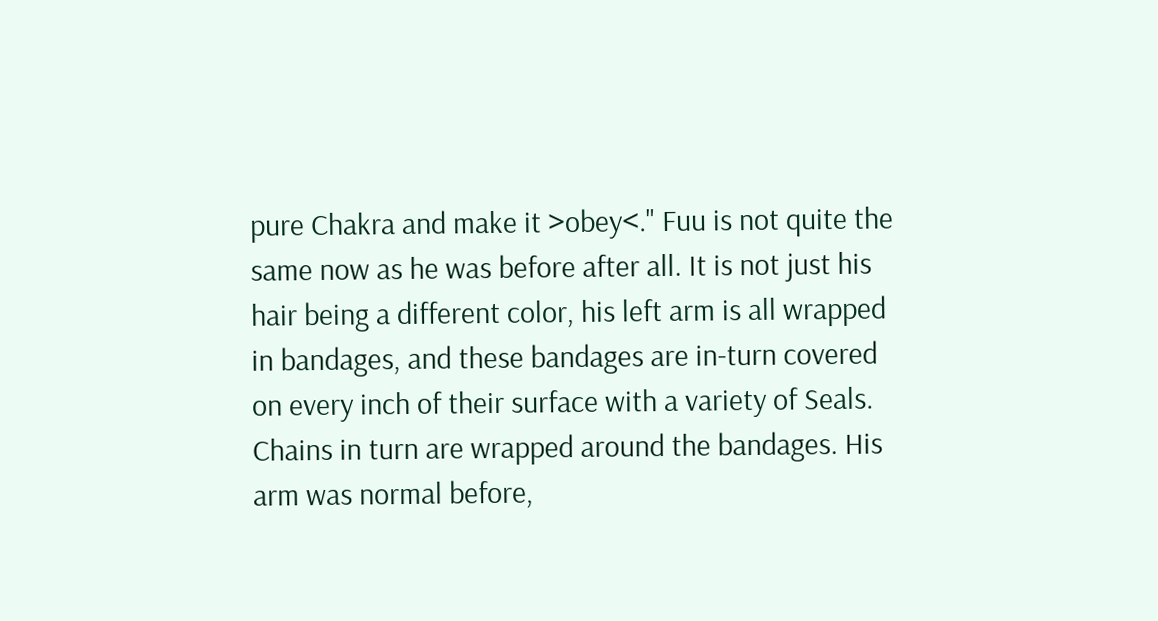pure Chakra and make it >obey<." Fuu is not quite the same now as he was before after all. It is not just his hair being a different color, his left arm is all wrapped in bandages, and these bandages are in-turn covered on every inch of their surface with a variety of Seals. Chains in turn are wrapped around the bandages. His arm was normal before,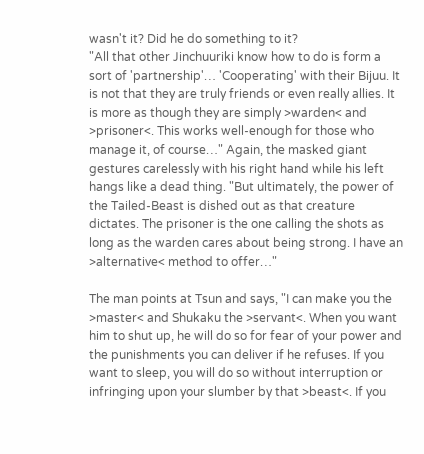wasn't it? Did he do something to it?
"All that other Jinchuuriki know how to do is form a sort of 'partnership'… 'Cooperating' with their Bijuu. It is not that they are truly friends or even really allies. It is more as though they are simply >warden< and >prisoner<. This works well-enough for those who manage it, of course…" Again, the masked giant gestures carelessly with his right hand while his left hangs like a dead thing. "But ultimately, the power of the Tailed-Beast is dished out as that creature dictates. The prisoner is the one calling the shots as long as the warden cares about being strong. I have an >alternative< method to offer…"

The man points at Tsun and says, "I can make you the >master< and Shukaku the >servant<. When you want him to shut up, he will do so for fear of your power and the punishments you can deliver if he refuses. If you want to sleep, you will do so without interruption or infringing upon your slumber by that >beast<. If you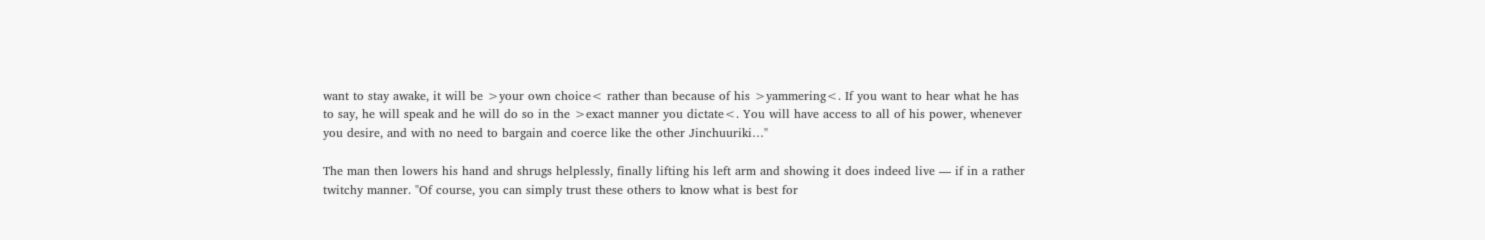want to stay awake, it will be >your own choice< rather than because of his >yammering<. If you want to hear what he has to say, he will speak and he will do so in the >exact manner you dictate<. You will have access to all of his power, whenever you desire, and with no need to bargain and coerce like the other Jinchuuriki…"

The man then lowers his hand and shrugs helplessly, finally lifting his left arm and showing it does indeed live — if in a rather twitchy manner. "Of course, you can simply trust these others to know what is best for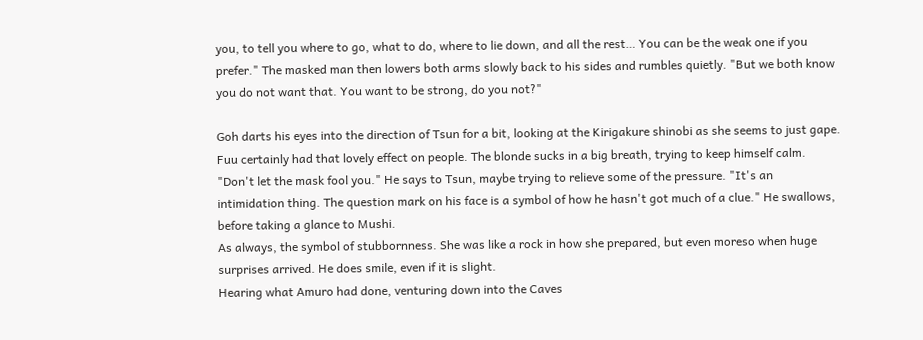you, to tell you where to go, what to do, where to lie down, and all the rest… You can be the weak one if you prefer." The masked man then lowers both arms slowly back to his sides and rumbles quietly. "But we both know you do not want that. You want to be strong, do you not?"

Goh darts his eyes into the direction of Tsun for a bit, looking at the Kirigakure shinobi as she seems to just gape. Fuu certainly had that lovely effect on people. The blonde sucks in a big breath, trying to keep himself calm. "Don't let the mask fool you." He says to Tsun, maybe trying to relieve some of the pressure. "It's an intimidation thing. The question mark on his face is a symbol of how he hasn't got much of a clue." He swallows, before taking a glance to Mushi.
As always, the symbol of stubbornness. She was like a rock in how she prepared, but even moreso when huge surprises arrived. He does smile, even if it is slight.
Hearing what Amuro had done, venturing down into the Caves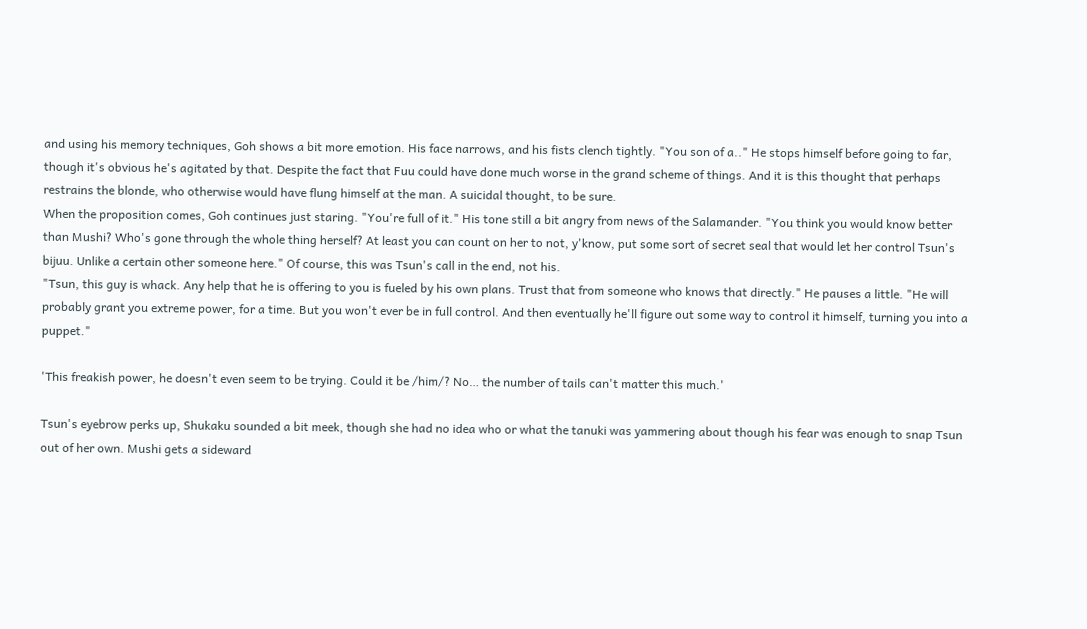and using his memory techniques, Goh shows a bit more emotion. His face narrows, and his fists clench tightly. "You son of a.." He stops himself before going to far, though it's obvious he's agitated by that. Despite the fact that Fuu could have done much worse in the grand scheme of things. And it is this thought that perhaps restrains the blonde, who otherwise would have flung himself at the man. A suicidal thought, to be sure.
When the proposition comes, Goh continues just staring. "You're full of it." His tone still a bit angry from news of the Salamander. "You think you would know better than Mushi? Who's gone through the whole thing herself? At least you can count on her to not, y'know, put some sort of secret seal that would let her control Tsun's bijuu. Unlike a certain other someone here." Of course, this was Tsun's call in the end, not his.
"Tsun, this guy is whack. Any help that he is offering to you is fueled by his own plans. Trust that from someone who knows that directly." He pauses a little. "He will probably grant you extreme power, for a time. But you won't ever be in full control. And then eventually he'll figure out some way to control it himself, turning you into a puppet."

'This freakish power, he doesn't even seem to be trying. Could it be /him/? No… the number of tails can't matter this much.'

Tsun's eyebrow perks up, Shukaku sounded a bit meek, though she had no idea who or what the tanuki was yammering about though his fear was enough to snap Tsun out of her own. Mushi gets a sideward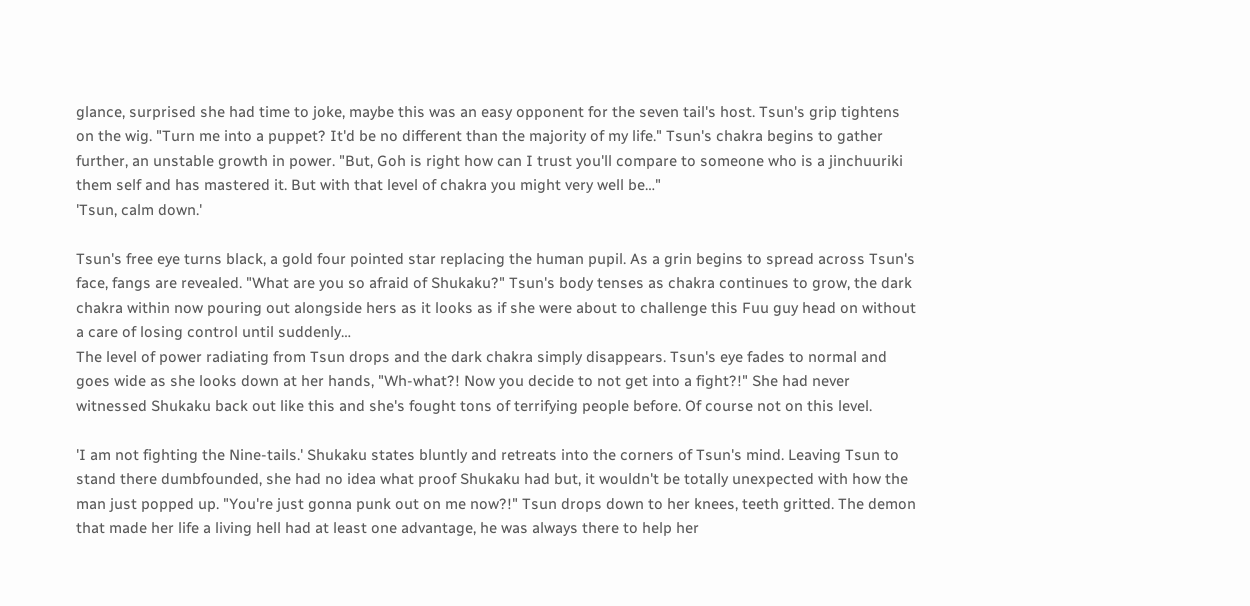glance, surprised she had time to joke, maybe this was an easy opponent for the seven tail's host. Tsun's grip tightens on the wig. "Turn me into a puppet? It'd be no different than the majority of my life." Tsun's chakra begins to gather further, an unstable growth in power. "But, Goh is right how can I trust you'll compare to someone who is a jinchuuriki them self and has mastered it. But with that level of chakra you might very well be…"
'Tsun, calm down.'

Tsun's free eye turns black, a gold four pointed star replacing the human pupil. As a grin begins to spread across Tsun's face, fangs are revealed. "What are you so afraid of Shukaku?" Tsun's body tenses as chakra continues to grow, the dark chakra within now pouring out alongside hers as it looks as if she were about to challenge this Fuu guy head on without a care of losing control until suddenly…
The level of power radiating from Tsun drops and the dark chakra simply disappears. Tsun's eye fades to normal and goes wide as she looks down at her hands, "Wh-what?! Now you decide to not get into a fight?!" She had never witnessed Shukaku back out like this and she's fought tons of terrifying people before. Of course not on this level.

'I am not fighting the Nine-tails.' Shukaku states bluntly and retreats into the corners of Tsun's mind. Leaving Tsun to stand there dumbfounded, she had no idea what proof Shukaku had but, it wouldn't be totally unexpected with how the man just popped up. "You're just gonna punk out on me now?!" Tsun drops down to her knees, teeth gritted. The demon that made her life a living hell had at least one advantage, he was always there to help her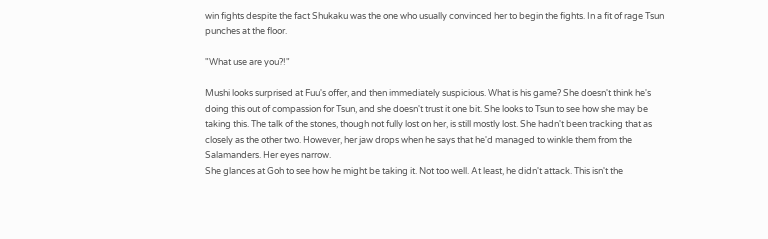win fights despite the fact Shukaku was the one who usually convinced her to begin the fights. In a fit of rage Tsun punches at the floor.

"What use are you?!"

Mushi looks surprised at Fuu's offer, and then immediately suspicious. What is his game? She doesn't think he's doing this out of compassion for Tsun, and she doesn't trust it one bit. She looks to Tsun to see how she may be taking this. The talk of the stones, though not fully lost on her, is still mostly lost. She hadn't been tracking that as closely as the other two. However, her jaw drops when he says that he'd managed to winkle them from the Salamanders. Her eyes narrow.
She glances at Goh to see how he might be taking it. Not too well. At least, he didn't attack. This isn't the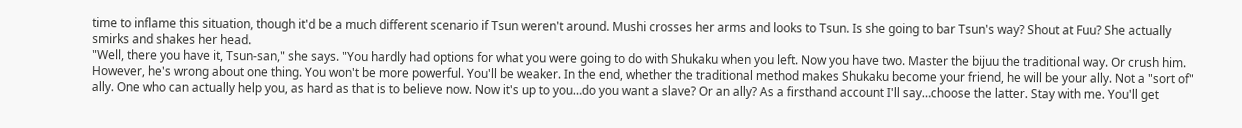time to inflame this situation, though it'd be a much different scenario if Tsun weren't around. Mushi crosses her arms and looks to Tsun. Is she going to bar Tsun's way? Shout at Fuu? She actually smirks and shakes her head.
"Well, there you have it, Tsun-san," she says. "You hardly had options for what you were going to do with Shukaku when you left. Now you have two. Master the bijuu the traditional way. Or crush him. However, he's wrong about one thing. You won't be more powerful. You'll be weaker. In the end, whether the traditional method makes Shukaku become your friend, he will be your ally. Not a "sort of" ally. One who can actually help you, as hard as that is to believe now. Now it's up to you…do you want a slave? Or an ally? As a firsthand account I'll say…choose the latter. Stay with me. You'll get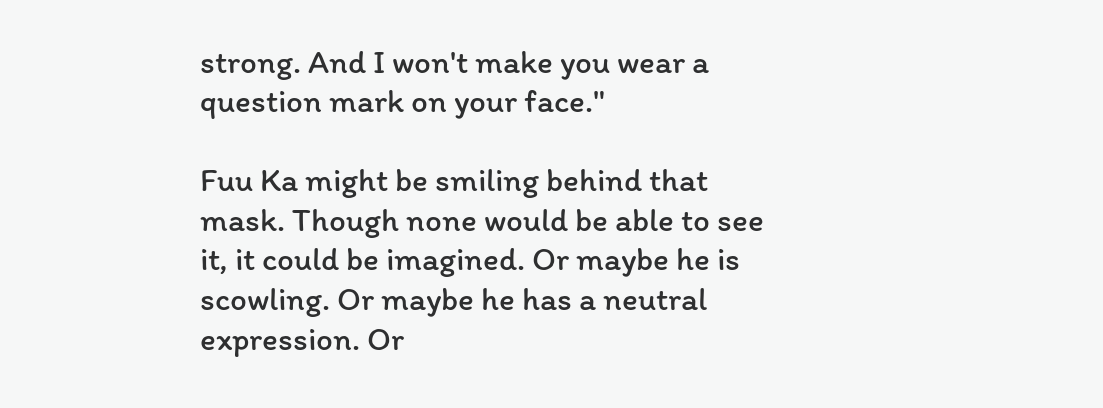strong. And I won't make you wear a question mark on your face."

Fuu Ka might be smiling behind that mask. Though none would be able to see it, it could be imagined. Or maybe he is scowling. Or maybe he has a neutral expression. Or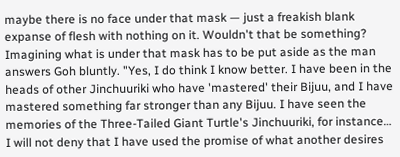maybe there is no face under that mask — just a freakish blank expanse of flesh with nothing on it. Wouldn't that be something? Imagining what is under that mask has to be put aside as the man answers Goh bluntly. "Yes, I do think I know better. I have been in the heads of other Jinchuuriki who have 'mastered' their Bijuu, and I have mastered something far stronger than any Bijuu. I have seen the memories of the Three-Tailed Giant Turtle's Jinchuuriki, for instance… I will not deny that I have used the promise of what another desires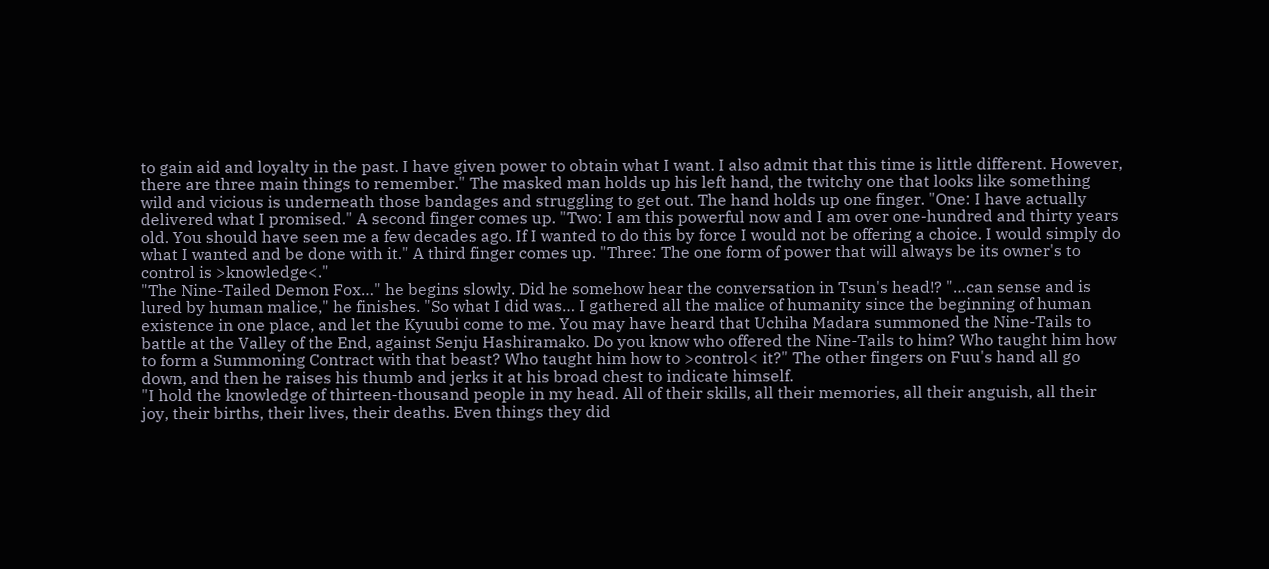to gain aid and loyalty in the past. I have given power to obtain what I want. I also admit that this time is little different. However, there are three main things to remember." The masked man holds up his left hand, the twitchy one that looks like something wild and vicious is underneath those bandages and struggling to get out. The hand holds up one finger. "One: I have actually delivered what I promised." A second finger comes up. "Two: I am this powerful now and I am over one-hundred and thirty years old. You should have seen me a few decades ago. If I wanted to do this by force I would not be offering a choice. I would simply do what I wanted and be done with it." A third finger comes up. "Three: The one form of power that will always be its owner's to control is >knowledge<."
"The Nine-Tailed Demon Fox…" he begins slowly. Did he somehow hear the conversation in Tsun's head!? "…can sense and is lured by human malice," he finishes. "So what I did was… I gathered all the malice of humanity since the beginning of human existence in one place, and let the Kyuubi come to me. You may have heard that Uchiha Madara summoned the Nine-Tails to battle at the Valley of the End, against Senju Hashiramako. Do you know who offered the Nine-Tails to him? Who taught him how to form a Summoning Contract with that beast? Who taught him how to >control< it?" The other fingers on Fuu's hand all go down, and then he raises his thumb and jerks it at his broad chest to indicate himself.
"I hold the knowledge of thirteen-thousand people in my head. All of their skills, all their memories, all their anguish, all their joy, their births, their lives, their deaths. Even things they did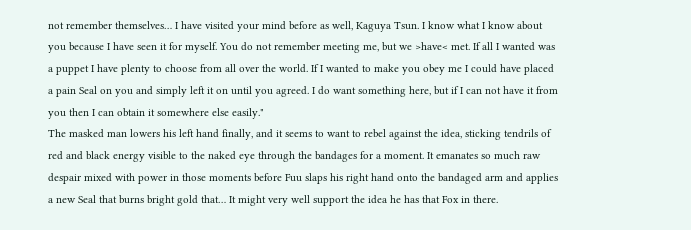not remember themselves… I have visited your mind before as well, Kaguya Tsun. I know what I know about you because I have seen it for myself. You do not remember meeting me, but we >have< met. If all I wanted was a puppet I have plenty to choose from all over the world. If I wanted to make you obey me I could have placed a pain Seal on you and simply left it on until you agreed. I do want something here, but if I can not have it from you then I can obtain it somewhere else easily."
The masked man lowers his left hand finally, and it seems to want to rebel against the idea, sticking tendrils of red and black energy visible to the naked eye through the bandages for a moment. It emanates so much raw despair mixed with power in those moments before Fuu slaps his right hand onto the bandaged arm and applies a new Seal that burns bright gold that… It might very well support the idea he has that Fox in there.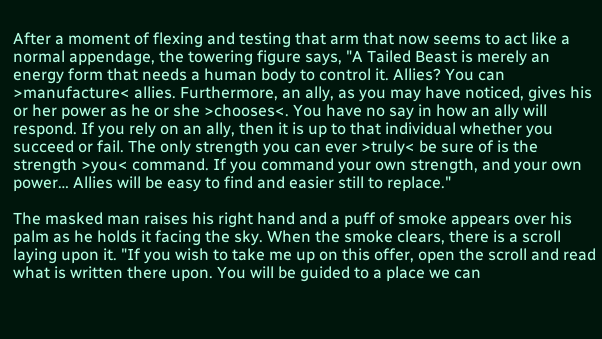After a moment of flexing and testing that arm that now seems to act like a normal appendage, the towering figure says, "A Tailed Beast is merely an energy form that needs a human body to control it. Allies? You can >manufacture< allies. Furthermore, an ally, as you may have noticed, gives his or her power as he or she >chooses<. You have no say in how an ally will respond. If you rely on an ally, then it is up to that individual whether you succeed or fail. The only strength you can ever >truly< be sure of is the strength >you< command. If you command your own strength, and your own power… Allies will be easy to find and easier still to replace."

The masked man raises his right hand and a puff of smoke appears over his palm as he holds it facing the sky. When the smoke clears, there is a scroll laying upon it. "If you wish to take me up on this offer, open the scroll and read what is written there upon. You will be guided to a place we can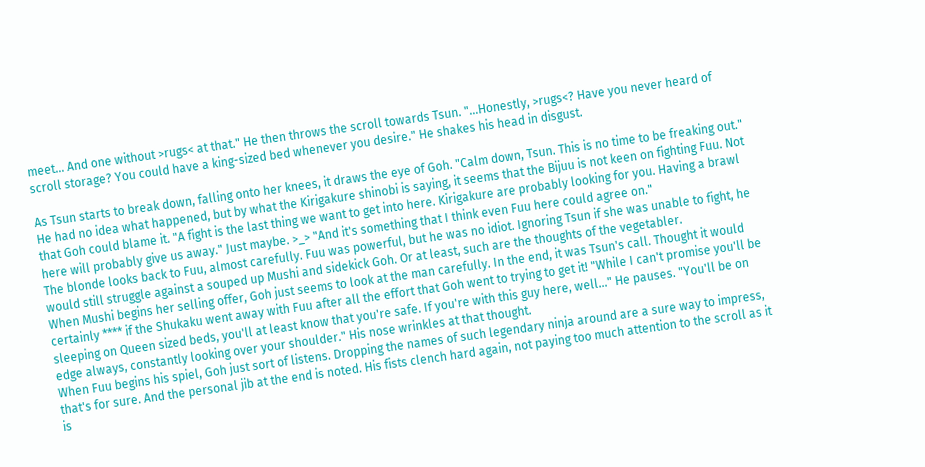meet… And one without >rugs< at that." He then throws the scroll towards Tsun. "…Honestly, >rugs<? Have you never heard of scroll storage? You could have a king-sized bed whenever you desire." He shakes his head in disgust.

As Tsun starts to break down, falling onto her knees, it draws the eye of Goh. "Calm down, Tsun. This is no time to be freaking out." He had no idea what happened, but by what the Kirigakure shinobi is saying, it seems that the Bijuu is not keen on fighting Fuu. Not that Goh could blame it. "A fight is the last thing we want to get into here. Kirigakure are probably looking for you. Having a brawl here will probably give us away." Just maybe. >_> "And it's something that I think even Fuu here could agree on."
The blonde looks back to Fuu, almost carefully. Fuu was powerful, but he was no idiot. Ignoring Tsun if she was unable to fight, he would still struggle against a souped up Mushi and sidekick Goh. Or at least, such are the thoughts of the vegetabler.
When Mushi begins her selling offer, Goh just seems to look at the man carefully. In the end, it was Tsun's call. Thought it would certainly **** if the Shukaku went away with Fuu after all the effort that Goh went to trying to get it! "While I can't promise you'll be sleeping on Queen sized beds, you'll at least know that you're safe. If you're with this guy here, well…" He pauses. "You'll be on edge always, constantly looking over your shoulder." His nose wrinkles at that thought.
When Fuu begins his spiel, Goh just sort of listens. Dropping the names of such legendary ninja around are a sure way to impress, that's for sure. And the personal jib at the end is noted. His fists clench hard again, not paying too much attention to the scroll as it is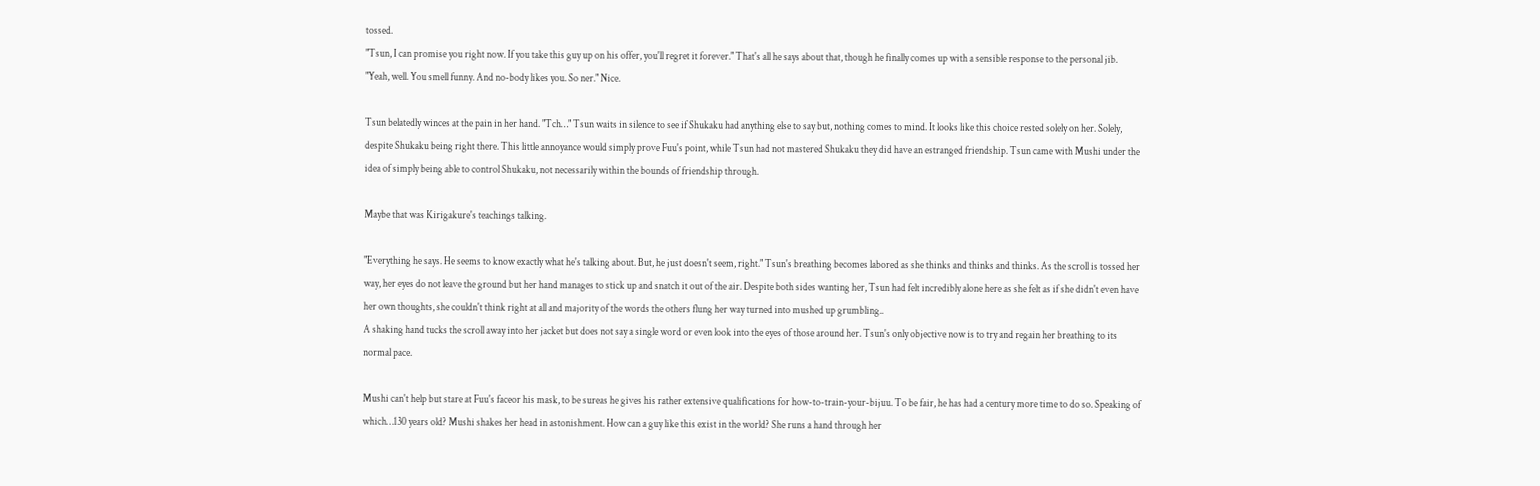tossed.
"Tsun, I can promise you right now. If you take this guy up on his offer, you'll regret it forever." That's all he says about that, though he finally comes up with a sensible response to the personal jib.
"Yeah, well. You smell funny. And no-body likes you. So ner." Nice.

Tsun belatedly winces at the pain in her hand. "Tch…" Tsun waits in silence to see if Shukaku had anything else to say but, nothing comes to mind. It looks like this choice rested solely on her. Solely, despite Shukaku being right there. This little annoyance would simply prove Fuu's point, while Tsun had not mastered Shukaku they did have an estranged friendship. Tsun came with Mushi under the idea of simply being able to control Shukaku, not necessarily within the bounds of friendship through.

Maybe that was Kirigakure's teachings talking.

"Everything he says. He seems to know exactly what he's talking about. But, he just doesn't seem, right." Tsun's breathing becomes labored as she thinks and thinks and thinks. As the scroll is tossed her way, her eyes do not leave the ground but her hand manages to stick up and snatch it out of the air. Despite both sides wanting her, Tsun had felt incredibly alone here as she felt as if she didn't even have her own thoughts, she couldn't think right at all and majority of the words the others flung her way turned into mushed up grumbling..
A shaking hand tucks the scroll away into her jacket but does not say a single word or even look into the eyes of those around her. Tsun's only objective now is to try and regain her breathing to its normal pace.

Mushi can't help but stare at Fuu's faceor his mask, to be sureas he gives his rather extensive qualifications for how-to-train-your-bijuu. To be fair, he has had a century more time to do so. Speaking of which…130 years old? Mushi shakes her head in astonishment. How can a guy like this exist in the world? She runs a hand through her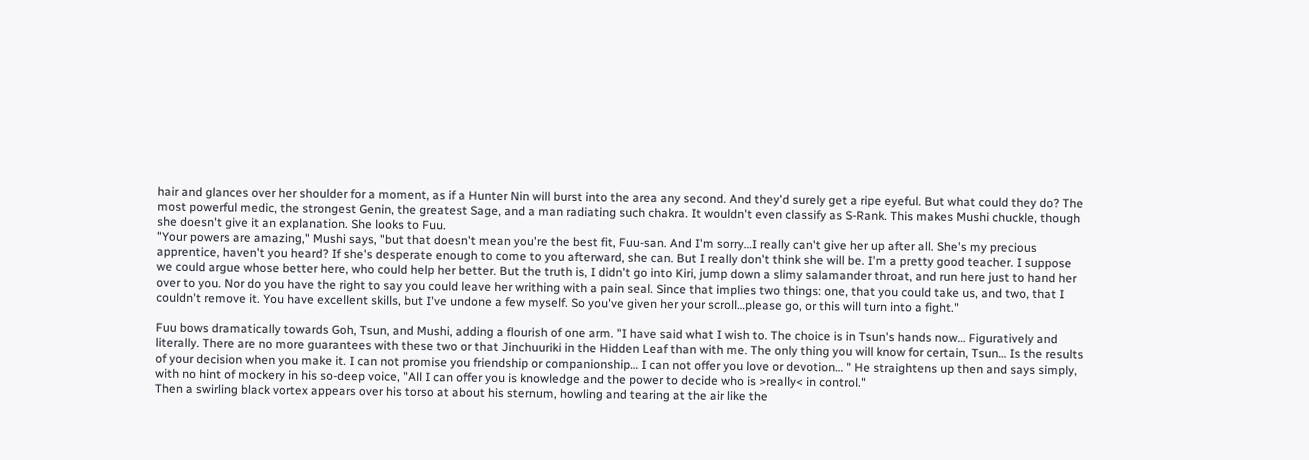hair and glances over her shoulder for a moment, as if a Hunter Nin will burst into the area any second. And they'd surely get a ripe eyeful. But what could they do? The most powerful medic, the strongest Genin, the greatest Sage, and a man radiating such chakra. It wouldn't even classify as S-Rank. This makes Mushi chuckle, though she doesn't give it an explanation. She looks to Fuu.
"Your powers are amazing," Mushi says, "but that doesn't mean you're the best fit, Fuu-san. And I'm sorry…I really can't give her up after all. She's my precious apprentice, haven't you heard? If she's desperate enough to come to you afterward, she can. But I really don't think she will be. I'm a pretty good teacher. I suppose we could argue whose better here, who could help her better. But the truth is, I didn't go into Kiri, jump down a slimy salamander throat, and run here just to hand her over to you. Nor do you have the right to say you could leave her writhing with a pain seal. Since that implies two things: one, that you could take us, and two, that I couldn't remove it. You have excellent skills, but I've undone a few myself. So you've given her your scroll…please go, or this will turn into a fight."

Fuu bows dramatically towards Goh, Tsun, and Mushi, adding a flourish of one arm. "I have said what I wish to. The choice is in Tsun's hands now… Figuratively and literally. There are no more guarantees with these two or that Jinchuuriki in the Hidden Leaf than with me. The only thing you will know for certain, Tsun… Is the results of your decision when you make it. I can not promise you friendship or companionship… I can not offer you love or devotion… " He straightens up then and says simply, with no hint of mockery in his so-deep voice, "All I can offer you is knowledge and the power to decide who is >really< in control."
Then a swirling black vortex appears over his torso at about his sternum, howling and tearing at the air like the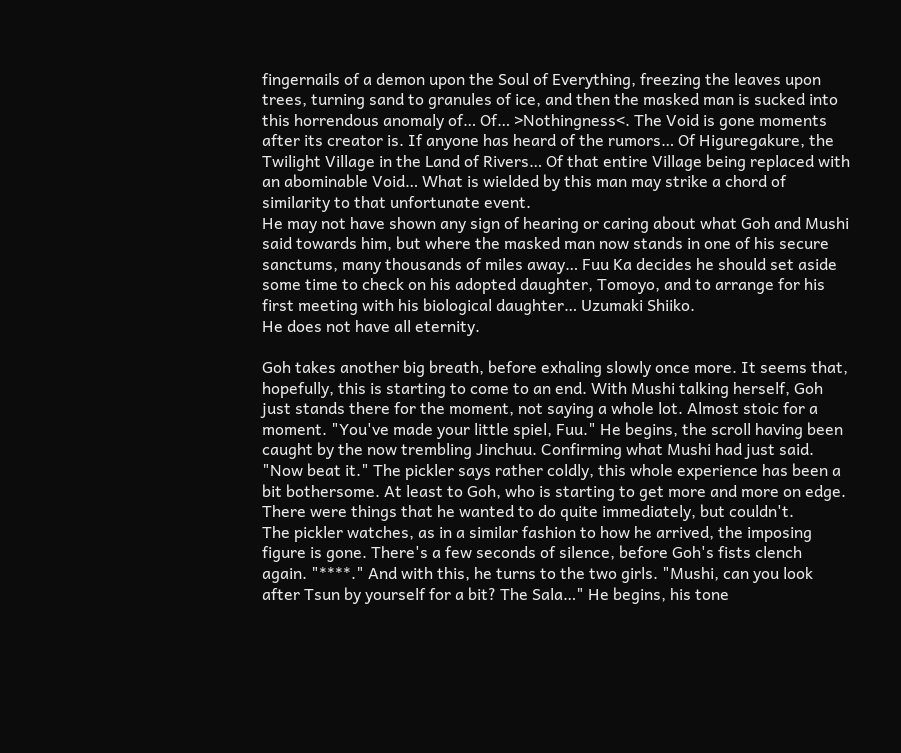fingernails of a demon upon the Soul of Everything, freezing the leaves upon trees, turning sand to granules of ice, and then the masked man is sucked into this horrendous anomaly of… Of… >Nothingness<. The Void is gone moments after its creator is. If anyone has heard of the rumors… Of Higuregakure, the Twilight Village in the Land of Rivers… Of that entire Village being replaced with an abominable Void… What is wielded by this man may strike a chord of similarity to that unfortunate event.
He may not have shown any sign of hearing or caring about what Goh and Mushi said towards him, but where the masked man now stands in one of his secure sanctums, many thousands of miles away… Fuu Ka decides he should set aside some time to check on his adopted daughter, Tomoyo, and to arrange for his first meeting with his biological daughter… Uzumaki Shiiko.
He does not have all eternity.

Goh takes another big breath, before exhaling slowly once more. It seems that, hopefully, this is starting to come to an end. With Mushi talking herself, Goh just stands there for the moment, not saying a whole lot. Almost stoic for a moment. "You've made your little spiel, Fuu." He begins, the scroll having been caught by the now trembling Jinchuu. Confirming what Mushi had just said.
"Now beat it." The pickler says rather coldly, this whole experience has been a bit bothersome. At least to Goh, who is starting to get more and more on edge. There were things that he wanted to do quite immediately, but couldn't.
The pickler watches, as in a similar fashion to how he arrived, the imposing figure is gone. There's a few seconds of silence, before Goh's fists clench again. "****." And with this, he turns to the two girls. "Mushi, can you look after Tsun by yourself for a bit? The Sala…" He begins, his tone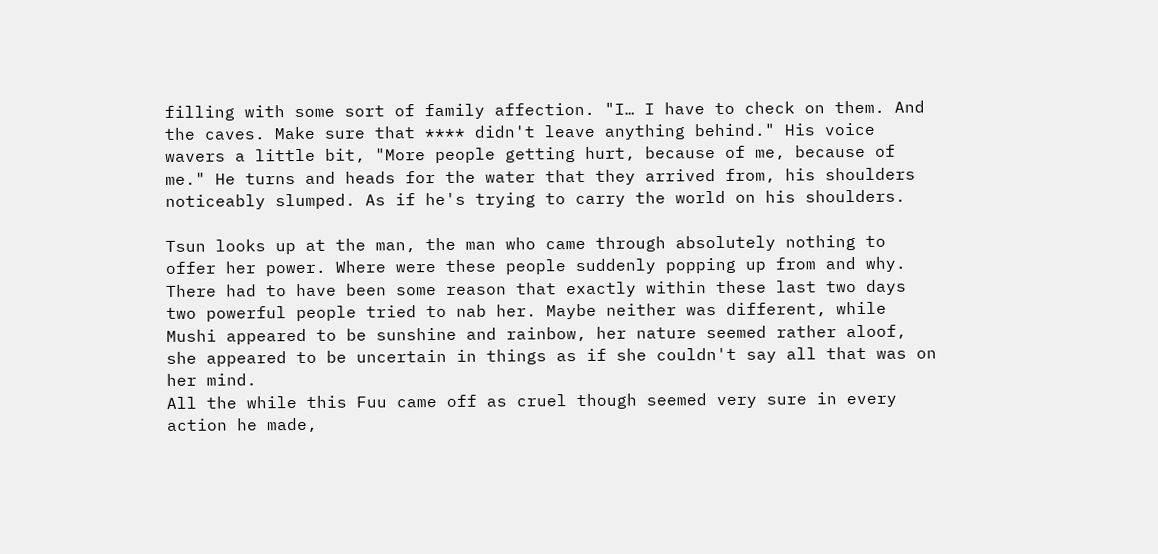filling with some sort of family affection. "I… I have to check on them. And the caves. Make sure that **** didn't leave anything behind." His voice wavers a little bit, "More people getting hurt, because of me, because of me." He turns and heads for the water that they arrived from, his shoulders noticeably slumped. As if he's trying to carry the world on his shoulders.

Tsun looks up at the man, the man who came through absolutely nothing to offer her power. Where were these people suddenly popping up from and why. There had to have been some reason that exactly within these last two days two powerful people tried to nab her. Maybe neither was different, while Mushi appeared to be sunshine and rainbow, her nature seemed rather aloof, she appeared to be uncertain in things as if she couldn't say all that was on her mind.
All the while this Fuu came off as cruel though seemed very sure in every action he made,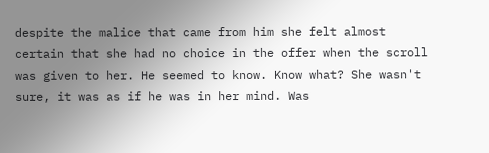despite the malice that came from him she felt almost certain that she had no choice in the offer when the scroll was given to her. He seemed to know. Know what? She wasn't sure, it was as if he was in her mind. Was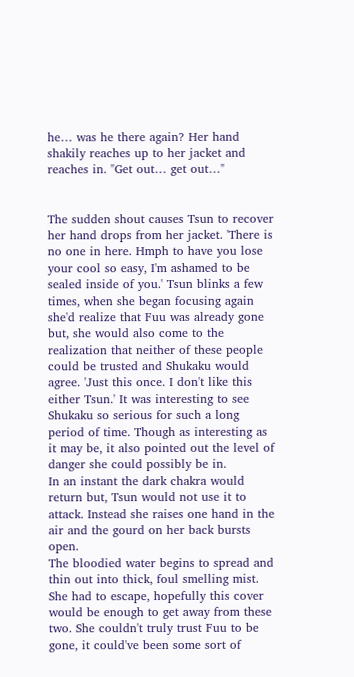he… was he there again? Her hand shakily reaches up to her jacket and reaches in. "Get out… get out…"


The sudden shout causes Tsun to recover her hand drops from her jacket. 'There is no one in here. Hmph to have you lose your cool so easy, I'm ashamed to be sealed inside of you.' Tsun blinks a few times, when she began focusing again she'd realize that Fuu was already gone but, she would also come to the realization that neither of these people could be trusted and Shukaku would agree. 'Just this once. I don't like this either Tsun.' It was interesting to see Shukaku so serious for such a long period of time. Though as interesting as it may be, it also pointed out the level of danger she could possibly be in.
In an instant the dark chakra would return but, Tsun would not use it to attack. Instead she raises one hand in the air and the gourd on her back bursts open.
The bloodied water begins to spread and thin out into thick, foul smelling mist. She had to escape, hopefully this cover would be enough to get away from these two. She couldn't truly trust Fuu to be gone, it could've been some sort of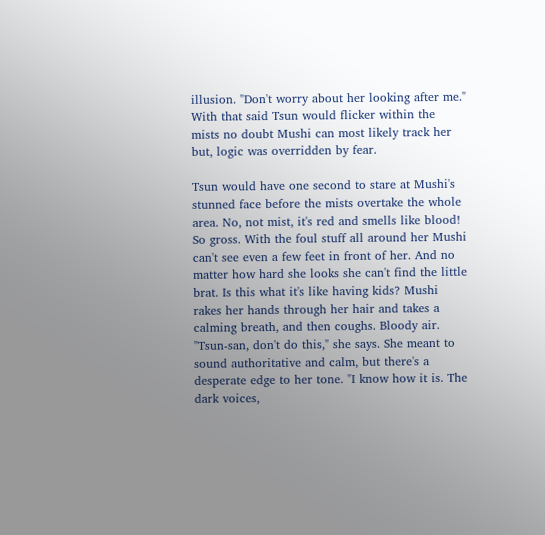illusion. "Don't worry about her looking after me." With that said Tsun would flicker within the mists no doubt Mushi can most likely track her but, logic was overridden by fear.

Tsun would have one second to stare at Mushi's stunned face before the mists overtake the whole area. No, not mist, it's red and smells like blood! So gross. With the foul stuff all around her Mushi can't see even a few feet in front of her. And no matter how hard she looks she can't find the little brat. Is this what it's like having kids? Mushi rakes her hands through her hair and takes a calming breath, and then coughs. Bloody air.
"Tsun-san, don't do this," she says. She meant to sound authoritative and calm, but there's a desperate edge to her tone. "I know how it is. The dark voices,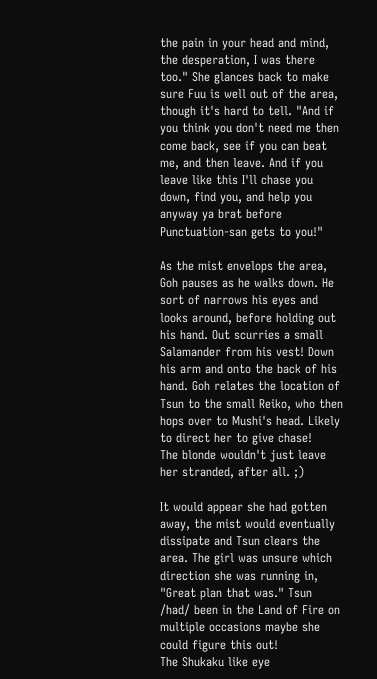the pain in your head and mind, the desperation, I was there too." She glances back to make sure Fuu is well out of the area, though it's hard to tell. "And if you think you don't need me then come back, see if you can beat me, and then leave. And if you leave like this I'll chase you down, find you, and help you anyway ya brat before Punctuation-san gets to you!"

As the mist envelops the area, Goh pauses as he walks down. He sort of narrows his eyes and looks around, before holding out his hand. Out scurries a small Salamander from his vest! Down his arm and onto the back of his hand. Goh relates the location of Tsun to the small Reiko, who then hops over to Mushi's head. Likely to direct her to give chase!
The blonde wouldn't just leave her stranded, after all. ;)

It would appear she had gotten away, the mist would eventually dissipate and Tsun clears the area. The girl was unsure which direction she was running in, "Great plan that was." Tsun /had/ been in the Land of Fire on multiple occasions maybe she could figure this out!
The Shukaku like eye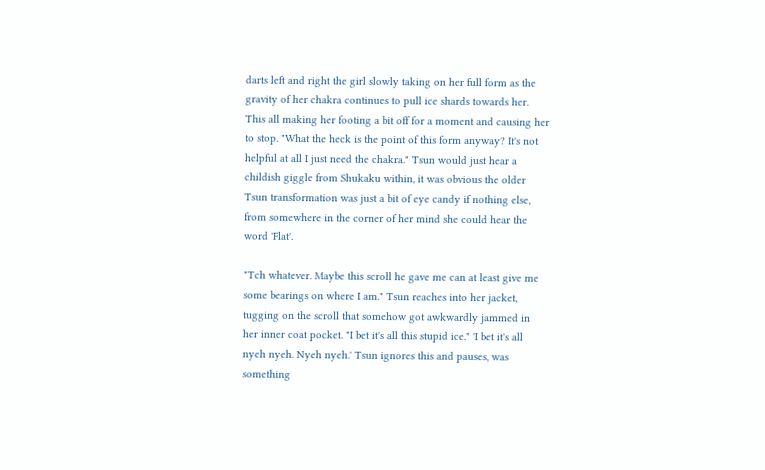darts left and right the girl slowly taking on her full form as the gravity of her chakra continues to pull ice shards towards her. This all making her footing a bit off for a moment and causing her to stop. "What the heck is the point of this form anyway? It's not helpful at all I just need the chakra." Tsun would just hear a childish giggle from Shukaku within, it was obvious the older Tsun transformation was just a bit of eye candy if nothing else, from somewhere in the corner of her mind she could hear the word 'Flat'.

"Tch whatever. Maybe this scroll he gave me can at least give me some bearings on where I am." Tsun reaches into her jacket, tugging on the scroll that somehow got awkwardly jammed in her inner coat pocket. "I bet it's all this stupid ice." 'I bet it's all nyeh nyeh. Nyeh nyeh.' Tsun ignores this and pauses, was something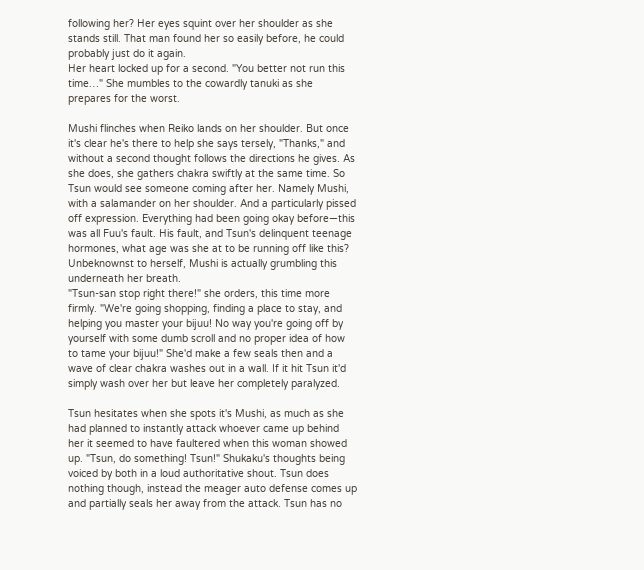following her? Her eyes squint over her shoulder as she stands still. That man found her so easily before, he could probably just do it again.
Her heart locked up for a second. "You better not run this time…" She mumbles to the cowardly tanuki as she prepares for the worst.

Mushi flinches when Reiko lands on her shoulder. But once it's clear he's there to help she says tersely, "Thanks," and without a second thought follows the directions he gives. As she does, she gathers chakra swiftly at the same time. So Tsun would see someone coming after her. Namely Mushi, with a salamander on her shoulder. And a particularly pissed off expression. Everything had been going okay before—this was all Fuu's fault. His fault, and Tsun's delinquent teenage hormones, what age was she at to be running off like this? Unbeknownst to herself, Mushi is actually grumbling this underneath her breath.
"Tsun-san stop right there!" she orders, this time more firmly. "We're going shopping, finding a place to stay, and helping you master your bijuu! No way you're going off by yourself with some dumb scroll and no proper idea of how to tame your bijuu!" She'd make a few seals then and a wave of clear chakra washes out in a wall. If it hit Tsun it'd simply wash over her but leave her completely paralyzed.

Tsun hesitates when she spots it's Mushi, as much as she had planned to instantly attack whoever came up behind her it seemed to have faultered when this woman showed up. "Tsun, do something! Tsun!" Shukaku's thoughts being voiced by both in a loud authoritative shout. Tsun does nothing though, instead the meager auto defense comes up and partially seals her away from the attack. Tsun has no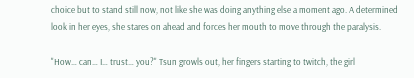choice but to stand still now, not like she was doing anything else a moment ago. A determined look in her eyes, she stares on ahead and forces her mouth to move through the paralysis.

"How… can… I… trust… you?" Tsun growls out, her fingers starting to twitch, the girl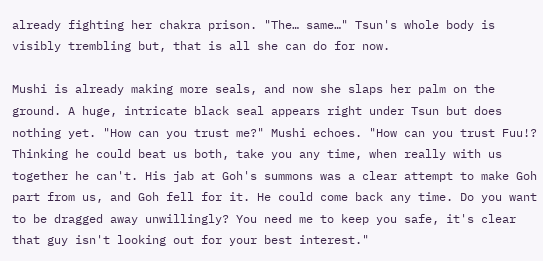already fighting her chakra prison. "The… same…" Tsun's whole body is visibly trembling but, that is all she can do for now.

Mushi is already making more seals, and now she slaps her palm on the ground. A huge, intricate black seal appears right under Tsun but does nothing yet. "How can you trust me?" Mushi echoes. "How can you trust Fuu!? Thinking he could beat us both, take you any time, when really with us together he can't. His jab at Goh's summons was a clear attempt to make Goh part from us, and Goh fell for it. He could come back any time. Do you want to be dragged away unwillingly? You need me to keep you safe, it's clear that guy isn't looking out for your best interest."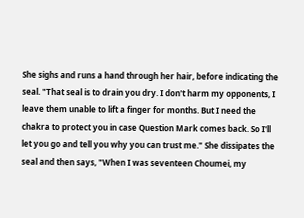She sighs and runs a hand through her hair, before indicating the seal. "That seal is to drain you dry. I don't harm my opponents, I leave them unable to lift a finger for months. But I need the chakra to protect you in case Question Mark comes back. So I'll let you go and tell you why you can trust me." She dissipates the seal and then says, "When I was seventeen Choumei, my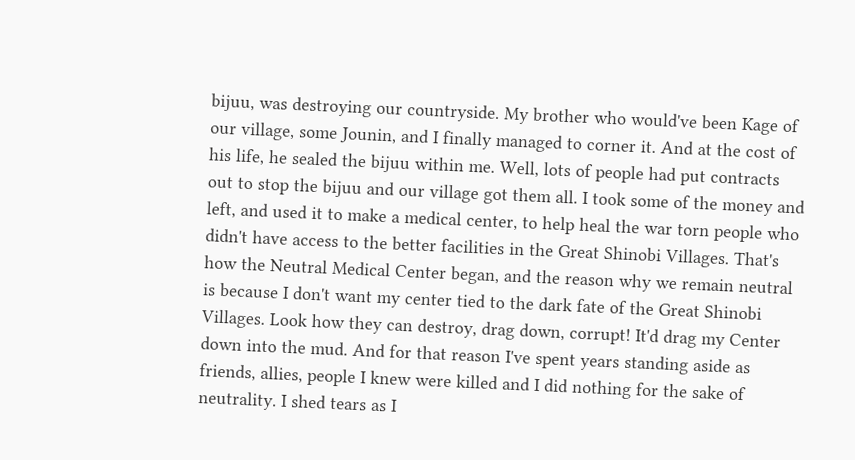bijuu, was destroying our countryside. My brother who would've been Kage of our village, some Jounin, and I finally managed to corner it. And at the cost of his life, he sealed the bijuu within me. Well, lots of people had put contracts out to stop the bijuu and our village got them all. I took some of the money and left, and used it to make a medical center, to help heal the war torn people who didn't have access to the better facilities in the Great Shinobi Villages. That's how the Neutral Medical Center began, and the reason why we remain neutral is because I don't want my center tied to the dark fate of the Great Shinobi Villages. Look how they can destroy, drag down, corrupt! It'd drag my Center down into the mud. And for that reason I've spent years standing aside as friends, allies, people I knew were killed and I did nothing for the sake of neutrality. I shed tears as I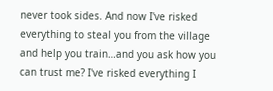never took sides. And now I've risked everything to steal you from the village and help you train…and you ask how you can trust me? I've risked everything I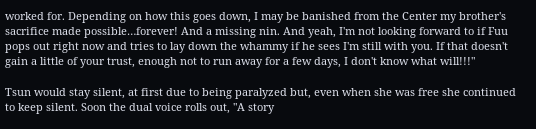worked for. Depending on how this goes down, I may be banished from the Center my brother's sacrifice made possible…forever! And a missing nin. And yeah, I'm not looking forward to if Fuu pops out right now and tries to lay down the whammy if he sees I'm still with you. If that doesn't gain a little of your trust, enough not to run away for a few days, I don't know what will!!!"

Tsun would stay silent, at first due to being paralyzed but, even when she was free she continued to keep silent. Soon the dual voice rolls out, "A story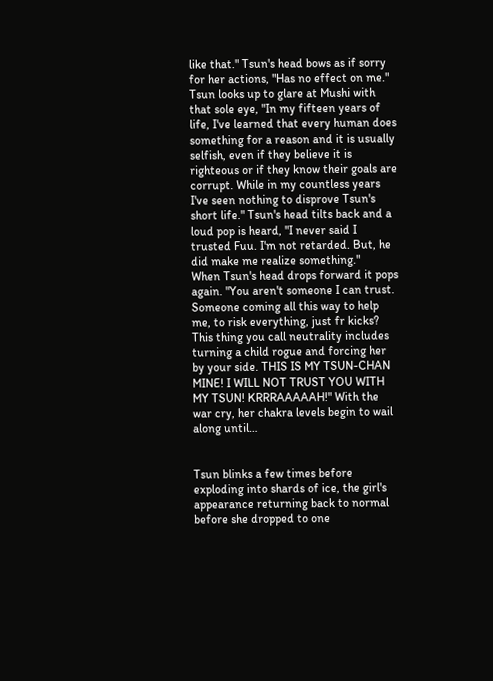like that." Tsun's head bows as if sorry for her actions, "Has no effect on me." Tsun looks up to glare at Mushi with that sole eye, "In my fifteen years of life, I've learned that every human does something for a reason and it is usually selfish, even if they believe it is righteous or if they know their goals are corrupt. While in my countless years I've seen nothing to disprove Tsun's short life." Tsun's head tilts back and a loud pop is heard, "I never said I trusted Fuu. I'm not retarded. But, he did make me realize something."
When Tsun's head drops forward it pops again. "You aren't someone I can trust. Someone coming all this way to help me, to risk everything, just fr kicks? This thing you call neutrality includes turning a child rogue and forcing her by your side. THIS IS MY TSUN-CHAN MINE! I WILL NOT TRUST YOU WITH MY TSUN! KRRRAAAAAH!" With the war cry, her chakra levels begin to wail along until…


Tsun blinks a few times before exploding into shards of ice, the girl's appearance returning back to normal before she dropped to one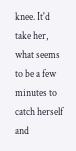knee. It'd take her, what seems to be a few minutes to catch herself and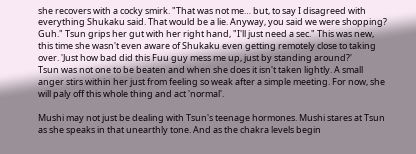she recovers with a cocky smirk. "That was not me… but, to say I disagreed with everything Shukaku said. That would be a lie. Anyway, you said we were shopping? Guh." Tsun grips her gut with her right hand, "I'll just need a sec." This was new, this time she wasn't even aware of Shukaku even getting remotely close to taking over. 'Just how bad did this Fuu guy mess me up, just by standing around?'
Tsun was not one to be beaten and when she does it isn't taken lightly. A small anger stirs within her just from feeling so weak after a simple meeting. For now, she will paly off this whole thing and act 'normal'.

Mushi may not just be dealing with Tsun's teenage hormones. Mushi stares at Tsun as she speaks in that unearthly tone. And as the chakra levels begin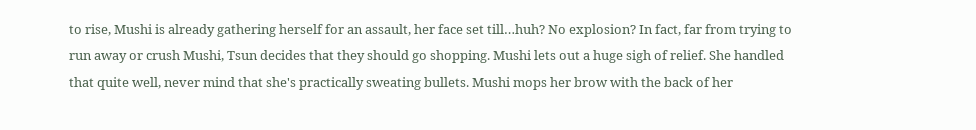to rise, Mushi is already gathering herself for an assault, her face set till…huh? No explosion? In fact, far from trying to run away or crush Mushi, Tsun decides that they should go shopping. Mushi lets out a huge sigh of relief. She handled that quite well, never mind that she's practically sweating bullets. Mushi mops her brow with the back of her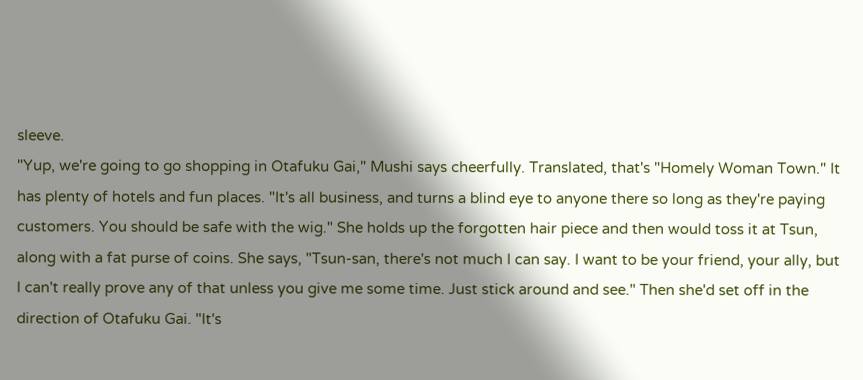sleeve.
"Yup, we're going to go shopping in Otafuku Gai," Mushi says cheerfully. Translated, that's "Homely Woman Town." It has plenty of hotels and fun places. "It's all business, and turns a blind eye to anyone there so long as they're paying customers. You should be safe with the wig." She holds up the forgotten hair piece and then would toss it at Tsun, along with a fat purse of coins. She says, "Tsun-san, there's not much I can say. I want to be your friend, your ally, but I can't really prove any of that unless you give me some time. Just stick around and see." Then she'd set off in the direction of Otafuku Gai. "It's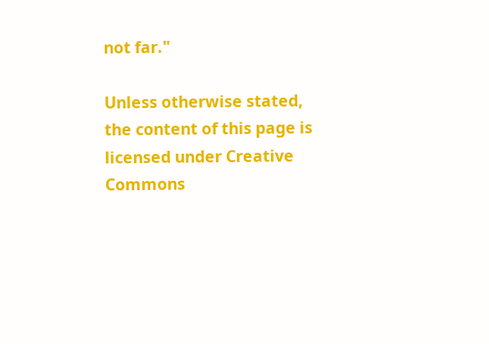not far."

Unless otherwise stated, the content of this page is licensed under Creative Commons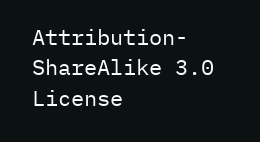Attribution-ShareAlike 3.0 License